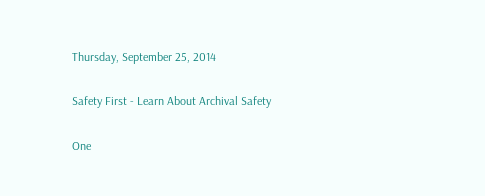Thursday, September 25, 2014

Safety First - Learn About Archival Safety

One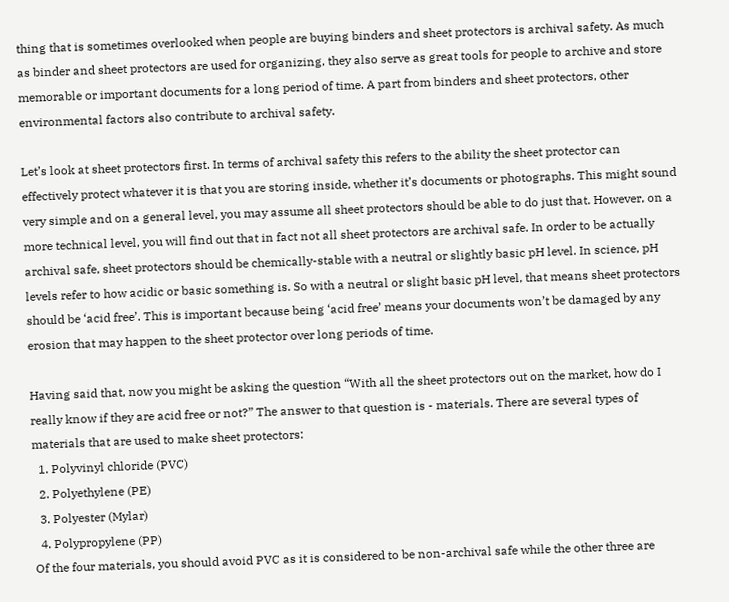thing that is sometimes overlooked when people are buying binders and sheet protectors is archival safety. As much as binder and sheet protectors are used for organizing, they also serve as great tools for people to archive and store memorable or important documents for a long period of time. A part from binders and sheet protectors, other environmental factors also contribute to archival safety.

Let’s look at sheet protectors first. In terms of archival safety this refers to the ability the sheet protector can effectively protect whatever it is that you are storing inside, whether it’s documents or photographs. This might sound very simple and on a general level, you may assume all sheet protectors should be able to do just that. However, on a more technical level, you will find out that in fact not all sheet protectors are archival safe. In order to be actually archival safe, sheet protectors should be chemically-stable with a neutral or slightly basic pH level. In science, pH levels refer to how acidic or basic something is. So with a neutral or slight basic pH level, that means sheet protectors should be ‘acid free’. This is important because being ‘acid free’ means your documents won’t be damaged by any erosion that may happen to the sheet protector over long periods of time.

Having said that, now you might be asking the question “With all the sheet protectors out on the market, how do I really know if they are acid free or not?” The answer to that question is - materials. There are several types of materials that are used to make sheet protectors:
  1. Polyvinyl chloride (PVC)
  2. Polyethylene (PE)
  3. Polyester (Mylar)
  4. Polypropylene (PP)
Of the four materials, you should avoid PVC as it is considered to be non-archival safe while the other three are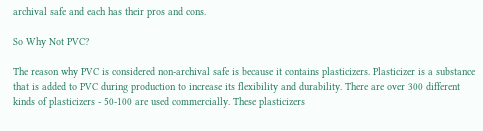archival safe and each has their pros and cons.

So Why Not PVC?

The reason why PVC is considered non-archival safe is because it contains plasticizers. Plasticizer is a substance that is added to PVC during production to increase its flexibility and durability. There are over 300 different kinds of plasticizers - 50-100 are used commercially. These plasticizers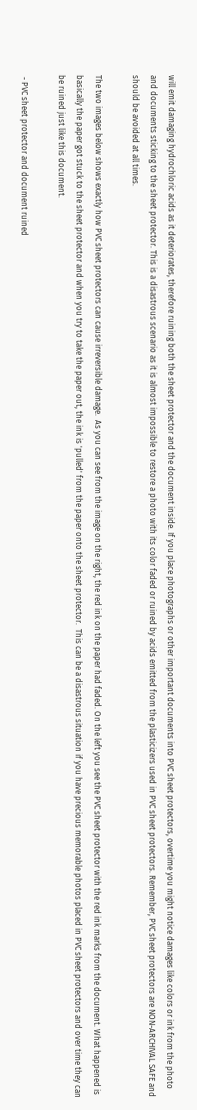will emit damaging hydrochloric acids as it deteriorates, therefore ruining both the sheet protector and the document inside. If you place photographs or other important documents into PVC sheet protectors, overtime you might notice damages like colors or ink from the photo and documents sticking to the sheet protector. This is a disastrous scenario as it is almost impossible to restore a photo with its color faded or ruined by acids emitted from the plasticizers used in PVC sheet protectors. Remember, PVC sheet protectors are NON-ARCHIVAL SAFE and should be avoided at all times.

The two images below shows exactly how PVC sheet protectors can cause irreversible damage.  As you can see from the image on the right, the red ink on the paper had faded. On the left you see the PVC sheet protector with the red ink marks from the document. What happened is basically the paper got stuck to the sheet protector and when you try to take the paper out, the ink is 'pulled' from the paper onto the sheet protector.  This can be a disastrous situation if you have precious memorable photos placed in PVC sheet protectors and over time they can be ruined just like this document.

 - PVC sheet protector and document ruined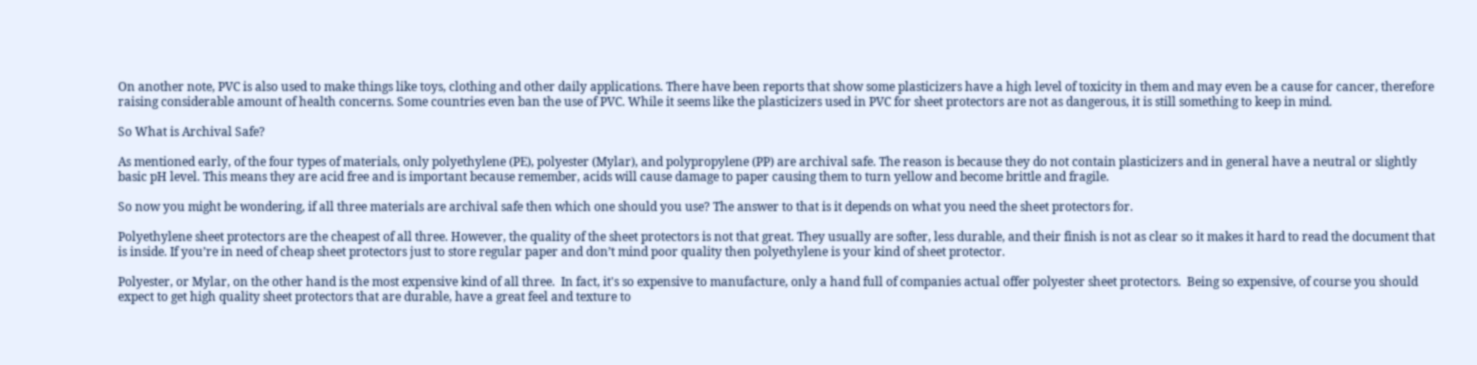On another note, PVC is also used to make things like toys, clothing and other daily applications. There have been reports that show some plasticizers have a high level of toxicity in them and may even be a cause for cancer, therefore raising considerable amount of health concerns. Some countries even ban the use of PVC. While it seems like the plasticizers used in PVC for sheet protectors are not as dangerous, it is still something to keep in mind.

So What is Archival Safe?

As mentioned early, of the four types of materials, only polyethylene (PE), polyester (Mylar), and polypropylene (PP) are archival safe. The reason is because they do not contain plasticizers and in general have a neutral or slightly basic pH level. This means they are acid free and is important because remember, acids will cause damage to paper causing them to turn yellow and become brittle and fragile.

So now you might be wondering, if all three materials are archival safe then which one should you use? The answer to that is it depends on what you need the sheet protectors for.

Polyethylene sheet protectors are the cheapest of all three. However, the quality of the sheet protectors is not that great. They usually are softer, less durable, and their finish is not as clear so it makes it hard to read the document that is inside. If you’re in need of cheap sheet protectors just to store regular paper and don’t mind poor quality then polyethylene is your kind of sheet protector.

Polyester, or Mylar, on the other hand is the most expensive kind of all three.  In fact, it's so expensive to manufacture, only a hand full of companies actual offer polyester sheet protectors.  Being so expensive, of course you should expect to get high quality sheet protectors that are durable, have a great feel and texture to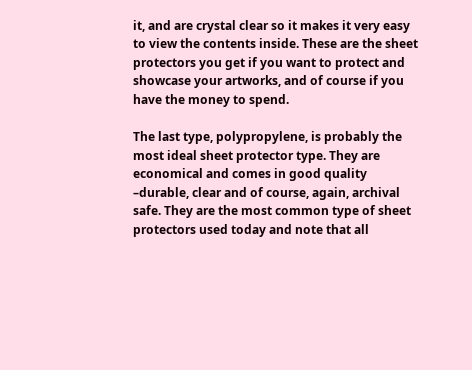it, and are crystal clear so it makes it very easy to view the contents inside. These are the sheet protectors you get if you want to protect and showcase your artworks, and of course if you have the money to spend.

The last type, polypropylene, is probably the most ideal sheet protector type. They are economical and comes in good quality –durable, clear and of course, again, archival safe. They are the most common type of sheet protectors used today and note that all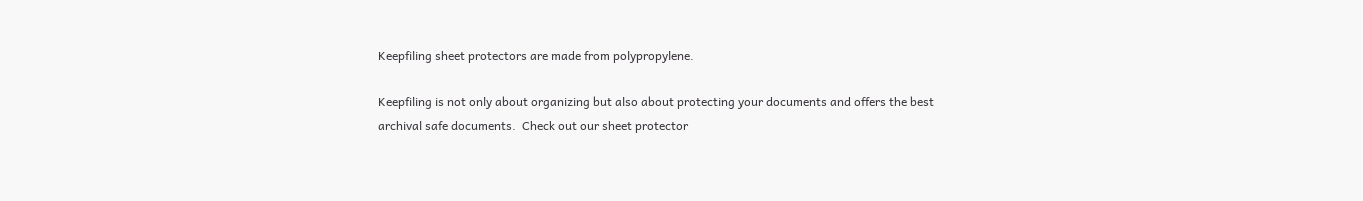Keepfiling sheet protectors are made from polypropylene.

Keepfiling is not only about organizing but also about protecting your documents and offers the best archival safe documents.  Check out our sheet protector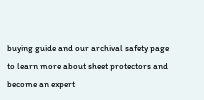buying guide and our archival safety page to learn more about sheet protectors and become an expert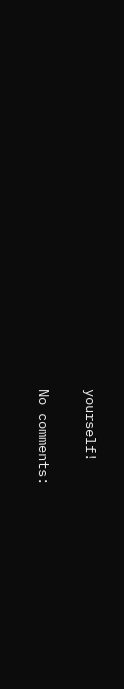yourself!

No comments: